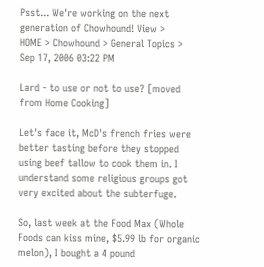Psst... We're working on the next generation of Chowhound! View >
HOME > Chowhound > General Topics >
Sep 17, 2006 03:22 PM

Lard - to use or not to use? [moved from Home Cooking]

Let's face it, McD's french fries were better tasting before they stopped using beef tallow to cook them in. I understand some religious groups got very excited about the subterfuge.

So, last week at the Food Max (Whole Foods can kiss mine, $5.99 lb for organic melon), I bought a 4 pound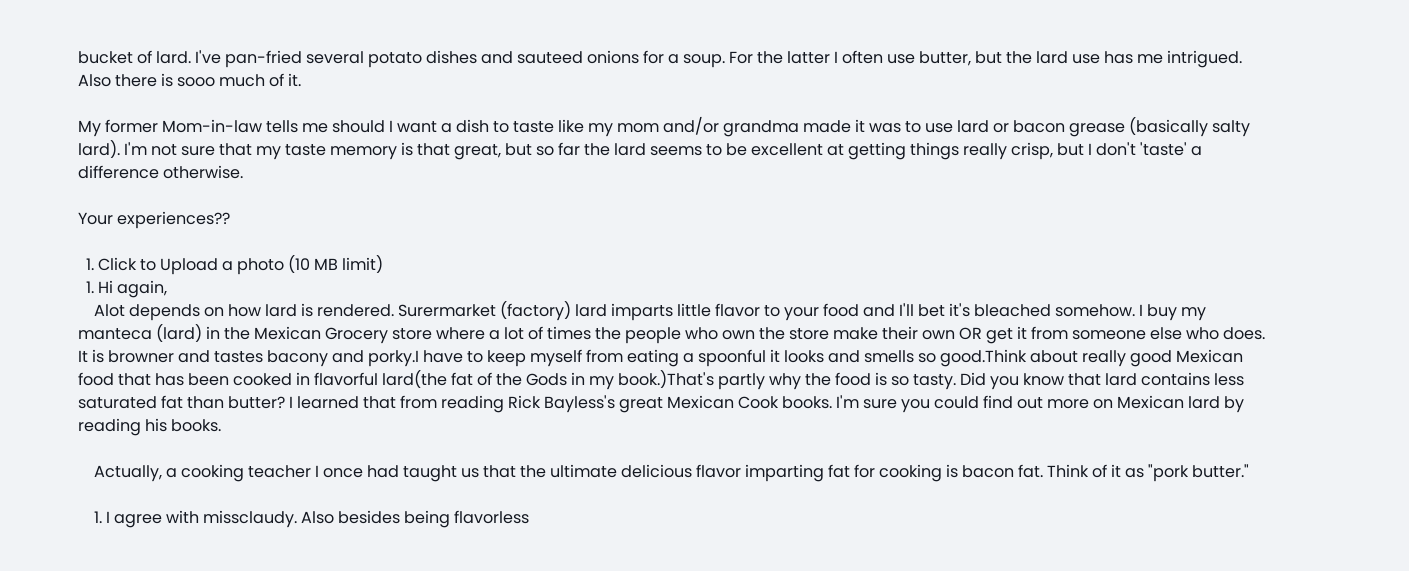bucket of lard. I've pan-fried several potato dishes and sauteed onions for a soup. For the latter I often use butter, but the lard use has me intrigued. Also there is sooo much of it.

My former Mom-in-law tells me should I want a dish to taste like my mom and/or grandma made it was to use lard or bacon grease (basically salty lard). I'm not sure that my taste memory is that great, but so far the lard seems to be excellent at getting things really crisp, but I don't 'taste' a difference otherwise.

Your experiences??

  1. Click to Upload a photo (10 MB limit)
  1. Hi again,
    Alot depends on how lard is rendered. Surermarket (factory) lard imparts little flavor to your food and I'll bet it's bleached somehow. I buy my manteca (lard) in the Mexican Grocery store where a lot of times the people who own the store make their own OR get it from someone else who does. It is browner and tastes bacony and porky.I have to keep myself from eating a spoonful it looks and smells so good.Think about really good Mexican food that has been cooked in flavorful lard(the fat of the Gods in my book.)That's partly why the food is so tasty. Did you know that lard contains less saturated fat than butter? I learned that from reading Rick Bayless's great Mexican Cook books. I'm sure you could find out more on Mexican lard by reading his books.

    Actually, a cooking teacher I once had taught us that the ultimate delicious flavor imparting fat for cooking is bacon fat. Think of it as "pork butter."

    1. I agree with missclaudy. Also besides being flavorless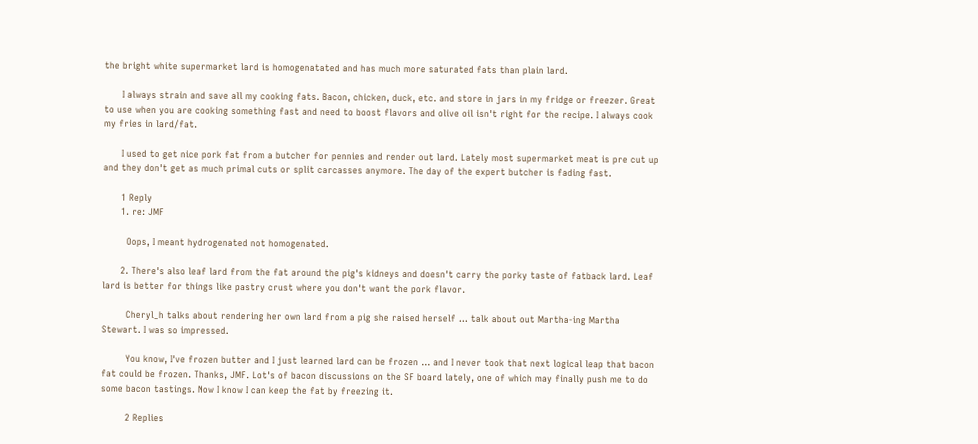the bright white supermarket lard is homogenatated and has much more saturated fats than plain lard.

      I always strain and save all my cooking fats. Bacon, chicken, duck, etc. and store in jars in my fridge or freezer. Great to use when you are cooking something fast and need to boost flavors and olive oil isn't right for the recipe. I always cook my fries in lard/fat.

      I used to get nice pork fat from a butcher for pennies and render out lard. Lately most supermarket meat is pre cut up and they don't get as much primal cuts or split carcasses anymore. The day of the expert butcher is fading fast.

      1 Reply
      1. re: JMF

        Oops, I meant hydrogenated not homogenated.

      2. There's also leaf lard from the fat around the pig's kidneys and doesn't carry the porky taste of fatback lard. Leaf lard is better for things like pastry crust where you don't want the pork flavor.

        Cheryl_h talks about rendering her own lard from a pig she raised herself ... talk about out Martha-ing Martha Stewart. I was so impressed.

        You know, I've frozen butter and I just learned lard can be frozen ... and I never took that next logical leap that bacon fat could be frozen. Thanks, JMF. Lot's of bacon discussions on the SF board lately, one of which may finally push me to do some bacon tastings. Now I know I can keep the fat by freezing it.

        2 Replies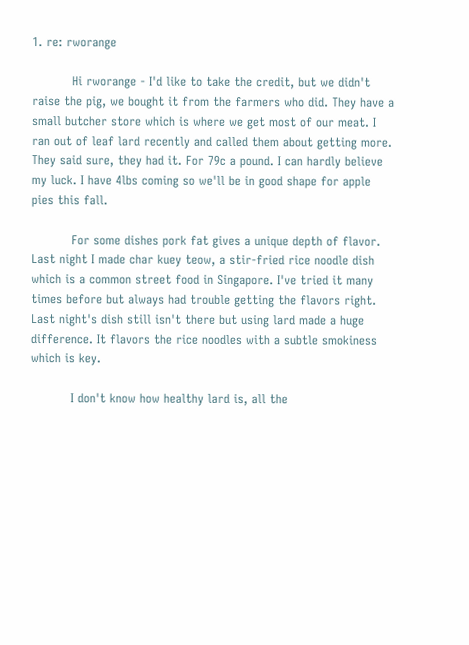1. re: rworange

          Hi rworange - I'd like to take the credit, but we didn't raise the pig, we bought it from the farmers who did. They have a small butcher store which is where we get most of our meat. I ran out of leaf lard recently and called them about getting more. They said sure, they had it. For 79c a pound. I can hardly believe my luck. I have 4lbs coming so we'll be in good shape for apple pies this fall.

          For some dishes pork fat gives a unique depth of flavor. Last night I made char kuey teow, a stir-fried rice noodle dish which is a common street food in Singapore. I've tried it many times before but always had trouble getting the flavors right. Last night's dish still isn't there but using lard made a huge difference. It flavors the rice noodles with a subtle smokiness which is key.

          I don't know how healthy lard is, all the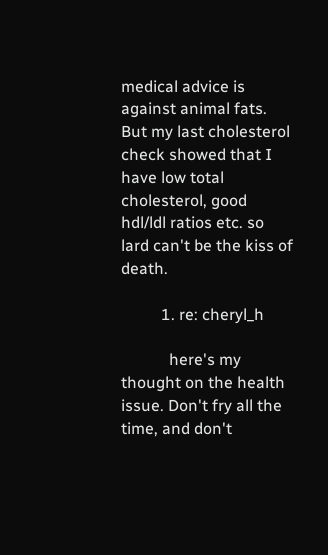medical advice is against animal fats. But my last cholesterol check showed that I have low total cholesterol, good hdl/ldl ratios etc. so lard can't be the kiss of death.

          1. re: cheryl_h

            here's my thought on the health issue. Don't fry all the time, and don't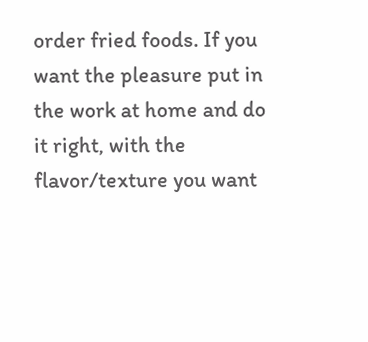order fried foods. If you want the pleasure put in the work at home and do it right, with the flavor/texture you want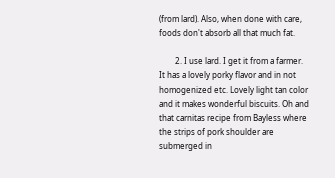(from lard). Also, when done with care, foods don't absorb all that much fat.

        2. I use lard. I get it from a farmer. It has a lovely porky flavor and in not homogenized etc. Lovely light tan color and it makes wonderful biscuits. Oh and that carnitas recipe from Bayless where the strips of pork shoulder are submerged in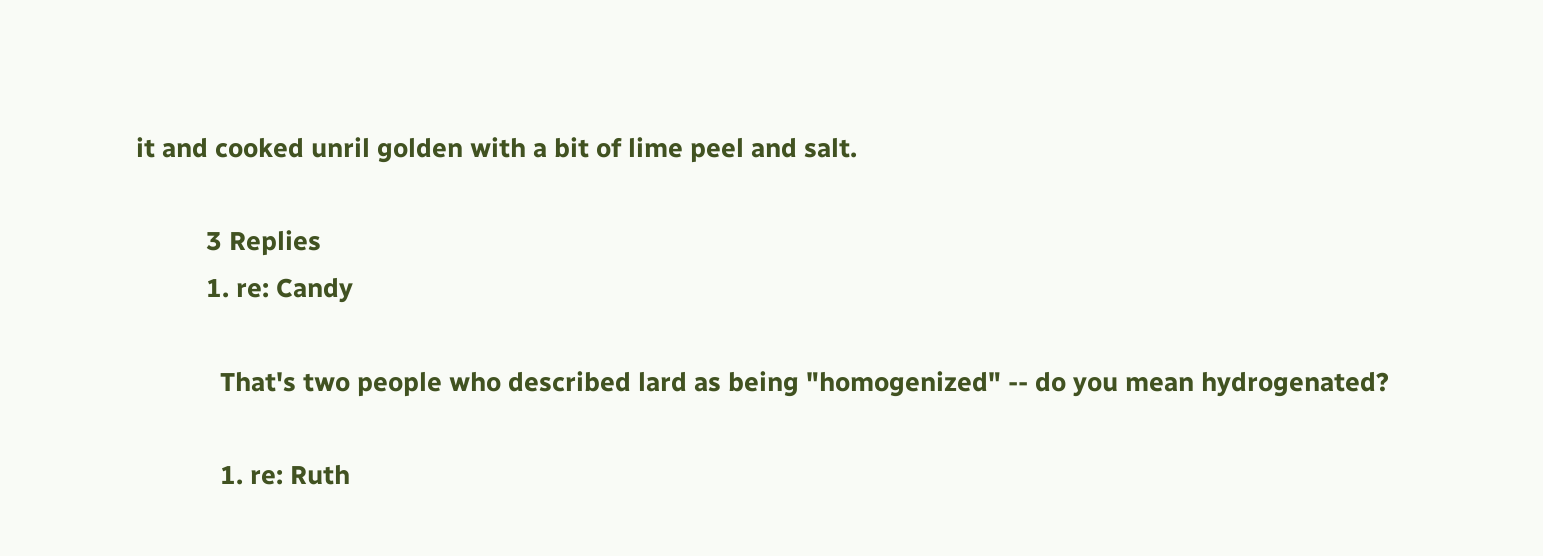it and cooked unril golden with a bit of lime peel and salt.

          3 Replies
          1. re: Candy

            That's two people who described lard as being "homogenized" -- do you mean hydrogenated?

            1. re: Ruth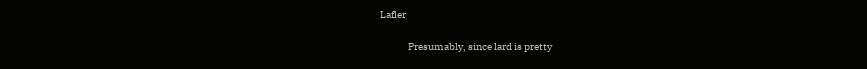Lafler

              Presumably, since lard is pretty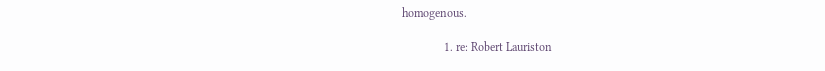homogenous.

              1. re: Robert Lauriston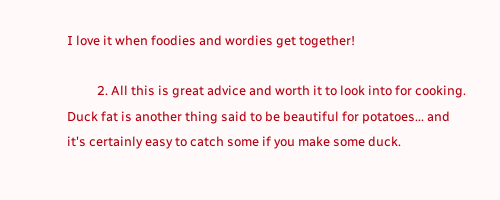I love it when foodies and wordies get together!

          2. All this is great advice and worth it to look into for cooking. Duck fat is another thing said to be beautiful for potatoes... and it's certainly easy to catch some if you make some duck.